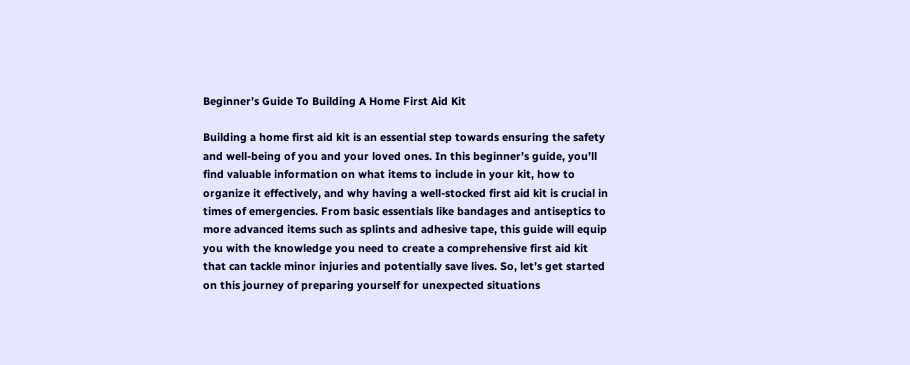Beginner’s Guide To Building A Home First Aid Kit

Building a home first aid kit is an essential step towards ensuring the safety and well-being of you and your loved ones. In this beginner’s guide, you’ll find valuable information on what items to include in your kit, how to organize it effectively, and why having a well-stocked first aid kit is crucial in times of emergencies. From basic essentials like bandages and antiseptics to more advanced items such as splints and adhesive tape, this guide will equip you with the knowledge you need to create a comprehensive first aid kit that can tackle minor injuries and potentially save lives. So, let’s get started on this journey of preparing yourself for unexpected situations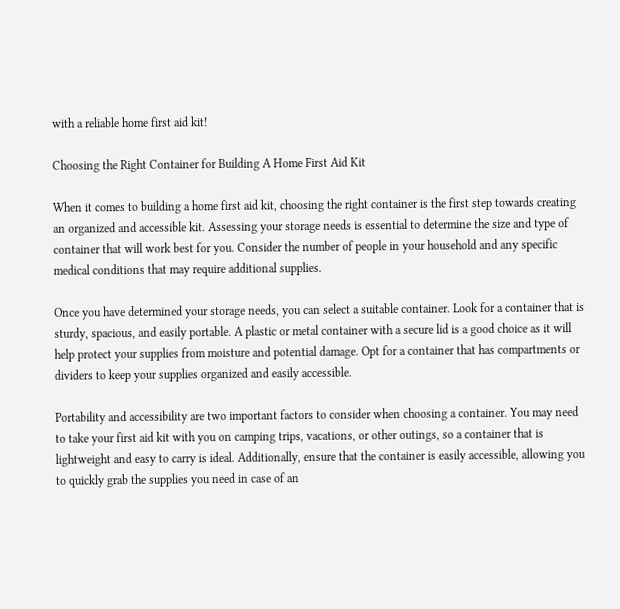with a reliable home first aid kit!

Choosing the Right Container for Building A Home First Aid Kit

When it comes to building a home first aid kit, choosing the right container is the first step towards creating an organized and accessible kit. Assessing your storage needs is essential to determine the size and type of container that will work best for you. Consider the number of people in your household and any specific medical conditions that may require additional supplies.

Once you have determined your storage needs, you can select a suitable container. Look for a container that is sturdy, spacious, and easily portable. A plastic or metal container with a secure lid is a good choice as it will help protect your supplies from moisture and potential damage. Opt for a container that has compartments or dividers to keep your supplies organized and easily accessible.

Portability and accessibility are two important factors to consider when choosing a container. You may need to take your first aid kit with you on camping trips, vacations, or other outings, so a container that is lightweight and easy to carry is ideal. Additionally, ensure that the container is easily accessible, allowing you to quickly grab the supplies you need in case of an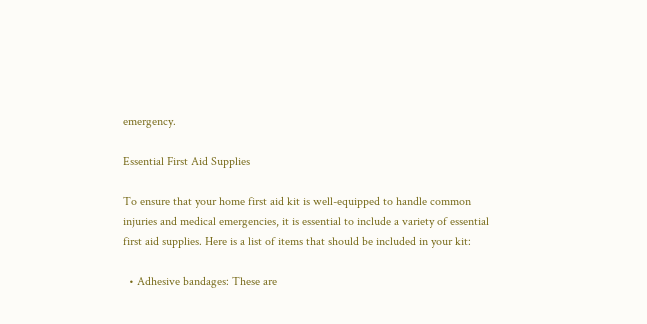emergency.

Essential First Aid Supplies

To ensure that your home first aid kit is well-equipped to handle common injuries and medical emergencies, it is essential to include a variety of essential first aid supplies. Here is a list of items that should be included in your kit:

  • Adhesive bandages: These are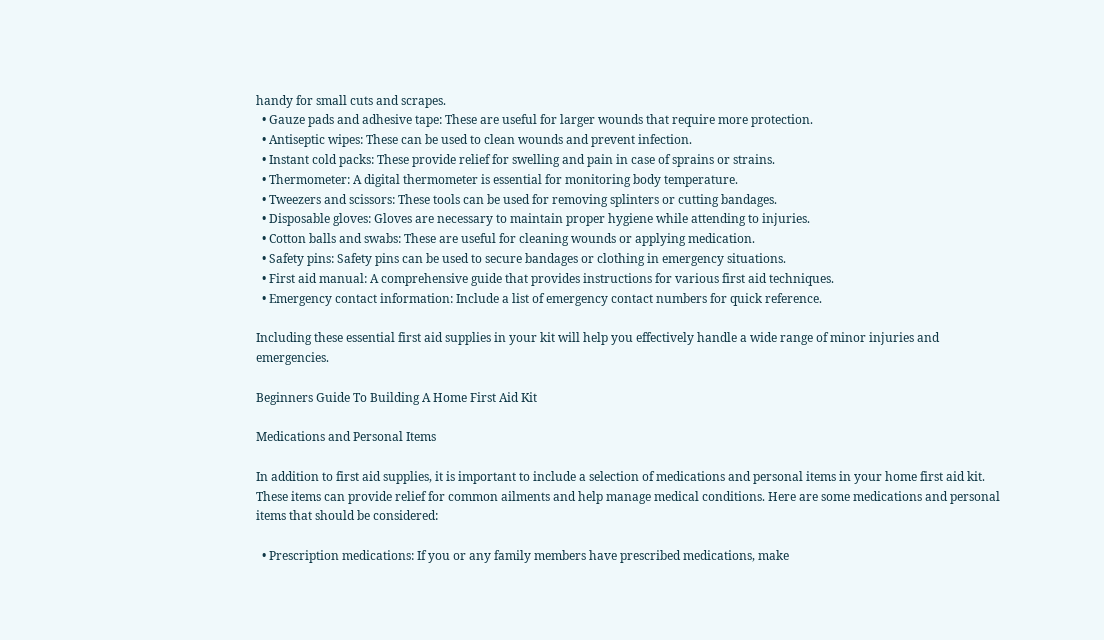handy for small cuts and scrapes.
  • Gauze pads and adhesive tape: These are useful for larger wounds that require more protection.
  • Antiseptic wipes: These can be used to clean wounds and prevent infection.
  • Instant cold packs: These provide relief for swelling and pain in case of sprains or strains.
  • Thermometer: A digital thermometer is essential for monitoring body temperature.
  • Tweezers and scissors: These tools can be used for removing splinters or cutting bandages.
  • Disposable gloves: Gloves are necessary to maintain proper hygiene while attending to injuries.
  • Cotton balls and swabs: These are useful for cleaning wounds or applying medication.
  • Safety pins: Safety pins can be used to secure bandages or clothing in emergency situations.
  • First aid manual: A comprehensive guide that provides instructions for various first aid techniques.
  • Emergency contact information: Include a list of emergency contact numbers for quick reference.

Including these essential first aid supplies in your kit will help you effectively handle a wide range of minor injuries and emergencies.

Beginners Guide To Building A Home First Aid Kit

Medications and Personal Items

In addition to first aid supplies, it is important to include a selection of medications and personal items in your home first aid kit. These items can provide relief for common ailments and help manage medical conditions. Here are some medications and personal items that should be considered:

  • Prescription medications: If you or any family members have prescribed medications, make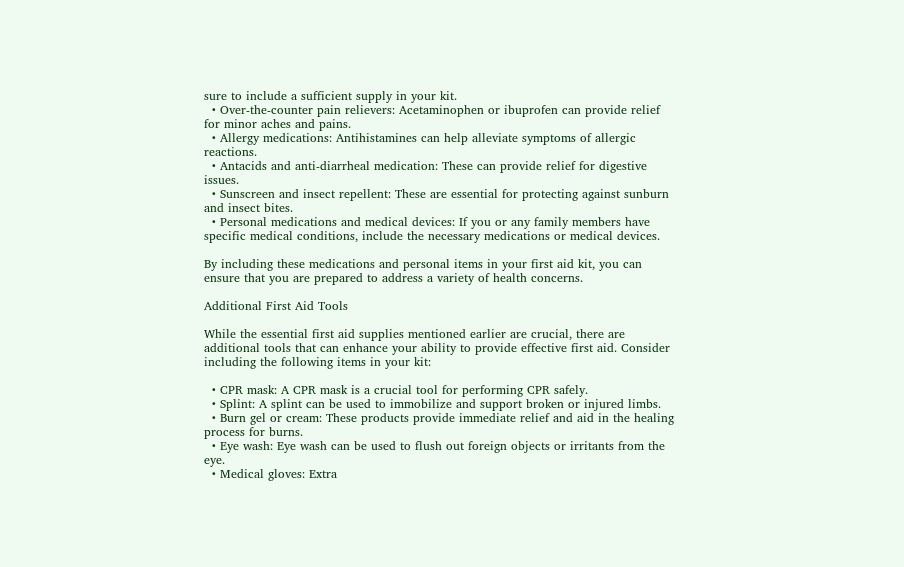sure to include a sufficient supply in your kit.
  • Over-the-counter pain relievers: Acetaminophen or ibuprofen can provide relief for minor aches and pains.
  • Allergy medications: Antihistamines can help alleviate symptoms of allergic reactions.
  • Antacids and anti-diarrheal medication: These can provide relief for digestive issues.
  • Sunscreen and insect repellent: These are essential for protecting against sunburn and insect bites.
  • Personal medications and medical devices: If you or any family members have specific medical conditions, include the necessary medications or medical devices.

By including these medications and personal items in your first aid kit, you can ensure that you are prepared to address a variety of health concerns.

Additional First Aid Tools

While the essential first aid supplies mentioned earlier are crucial, there are additional tools that can enhance your ability to provide effective first aid. Consider including the following items in your kit:

  • CPR mask: A CPR mask is a crucial tool for performing CPR safely.
  • Splint: A splint can be used to immobilize and support broken or injured limbs.
  • Burn gel or cream: These products provide immediate relief and aid in the healing process for burns.
  • Eye wash: Eye wash can be used to flush out foreign objects or irritants from the eye.
  • Medical gloves: Extra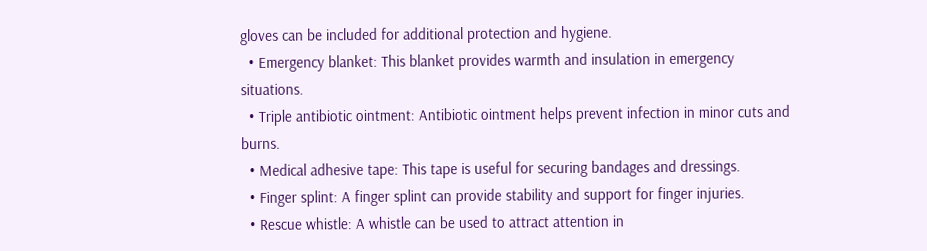gloves can be included for additional protection and hygiene.
  • Emergency blanket: This blanket provides warmth and insulation in emergency situations.
  • Triple antibiotic ointment: Antibiotic ointment helps prevent infection in minor cuts and burns.
  • Medical adhesive tape: This tape is useful for securing bandages and dressings.
  • Finger splint: A finger splint can provide stability and support for finger injuries.
  • Rescue whistle: A whistle can be used to attract attention in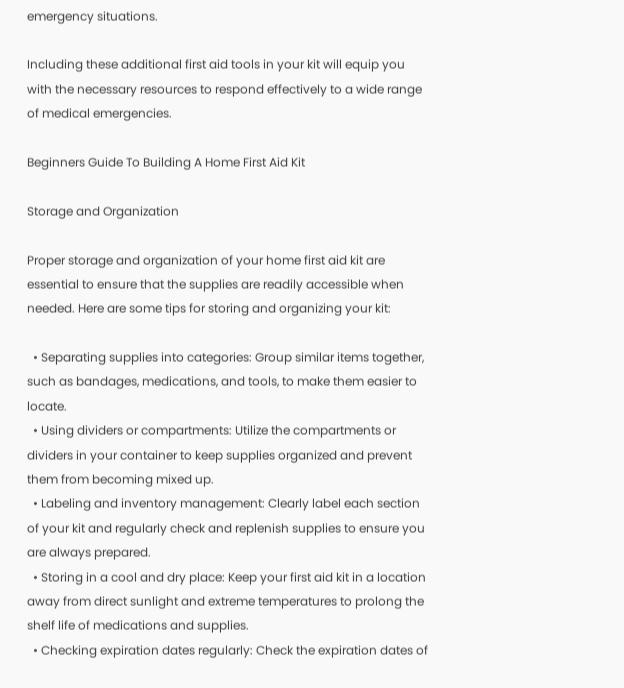emergency situations.

Including these additional first aid tools in your kit will equip you with the necessary resources to respond effectively to a wide range of medical emergencies.

Beginners Guide To Building A Home First Aid Kit

Storage and Organization

Proper storage and organization of your home first aid kit are essential to ensure that the supplies are readily accessible when needed. Here are some tips for storing and organizing your kit:

  • Separating supplies into categories: Group similar items together, such as bandages, medications, and tools, to make them easier to locate.
  • Using dividers or compartments: Utilize the compartments or dividers in your container to keep supplies organized and prevent them from becoming mixed up.
  • Labeling and inventory management: Clearly label each section of your kit and regularly check and replenish supplies to ensure you are always prepared.
  • Storing in a cool and dry place: Keep your first aid kit in a location away from direct sunlight and extreme temperatures to prolong the shelf life of medications and supplies.
  • Checking expiration dates regularly: Check the expiration dates of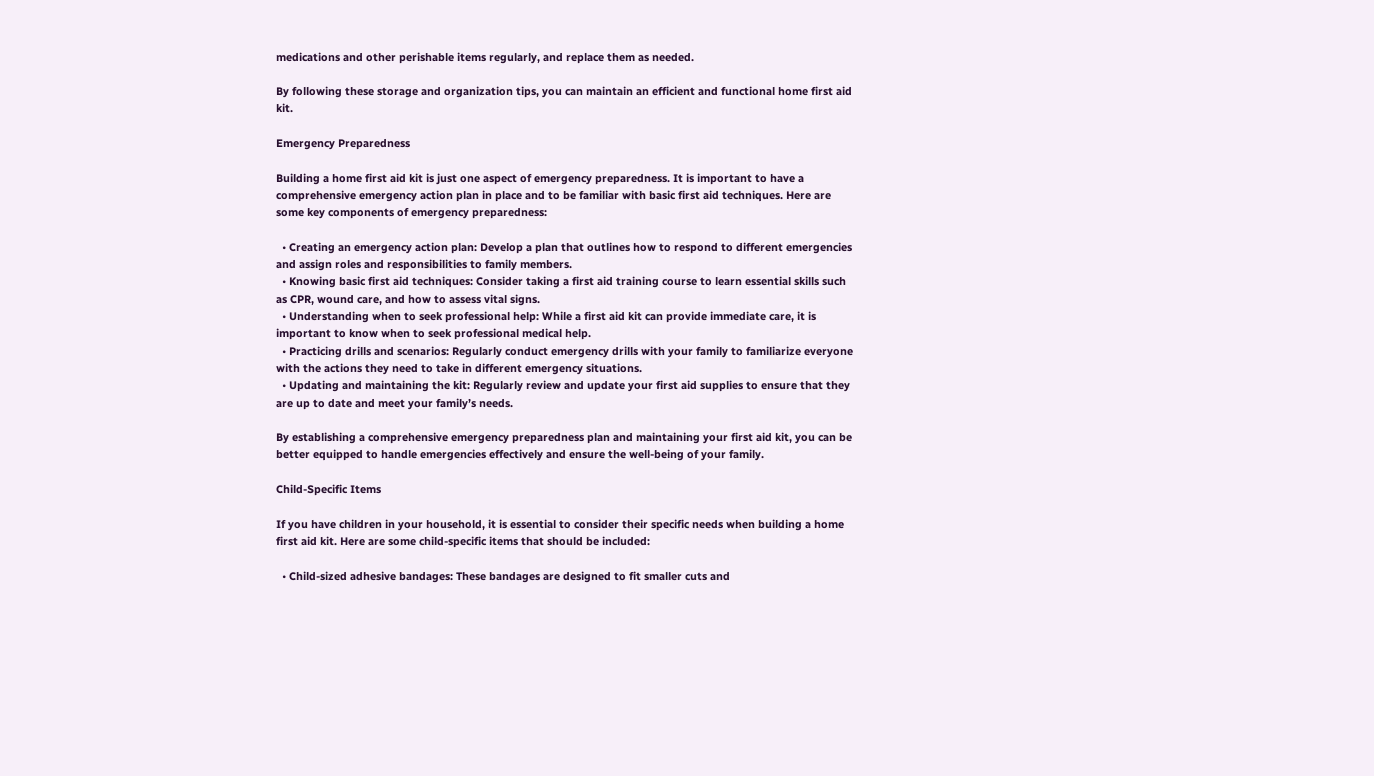medications and other perishable items regularly, and replace them as needed.

By following these storage and organization tips, you can maintain an efficient and functional home first aid kit.

Emergency Preparedness

Building a home first aid kit is just one aspect of emergency preparedness. It is important to have a comprehensive emergency action plan in place and to be familiar with basic first aid techniques. Here are some key components of emergency preparedness:

  • Creating an emergency action plan: Develop a plan that outlines how to respond to different emergencies and assign roles and responsibilities to family members.
  • Knowing basic first aid techniques: Consider taking a first aid training course to learn essential skills such as CPR, wound care, and how to assess vital signs.
  • Understanding when to seek professional help: While a first aid kit can provide immediate care, it is important to know when to seek professional medical help.
  • Practicing drills and scenarios: Regularly conduct emergency drills with your family to familiarize everyone with the actions they need to take in different emergency situations.
  • Updating and maintaining the kit: Regularly review and update your first aid supplies to ensure that they are up to date and meet your family’s needs.

By establishing a comprehensive emergency preparedness plan and maintaining your first aid kit, you can be better equipped to handle emergencies effectively and ensure the well-being of your family.

Child-Specific Items

If you have children in your household, it is essential to consider their specific needs when building a home first aid kit. Here are some child-specific items that should be included:

  • Child-sized adhesive bandages: These bandages are designed to fit smaller cuts and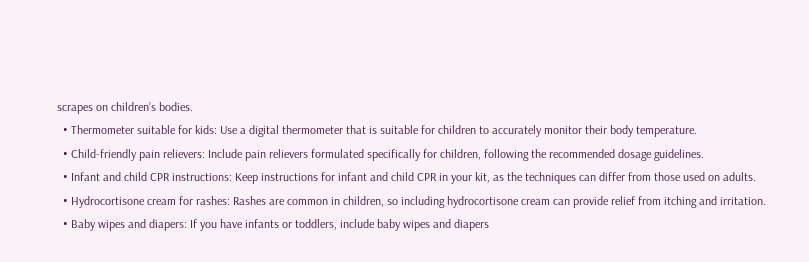scrapes on children’s bodies.
  • Thermometer suitable for kids: Use a digital thermometer that is suitable for children to accurately monitor their body temperature.
  • Child-friendly pain relievers: Include pain relievers formulated specifically for children, following the recommended dosage guidelines.
  • Infant and child CPR instructions: Keep instructions for infant and child CPR in your kit, as the techniques can differ from those used on adults.
  • Hydrocortisone cream for rashes: Rashes are common in children, so including hydrocortisone cream can provide relief from itching and irritation.
  • Baby wipes and diapers: If you have infants or toddlers, include baby wipes and diapers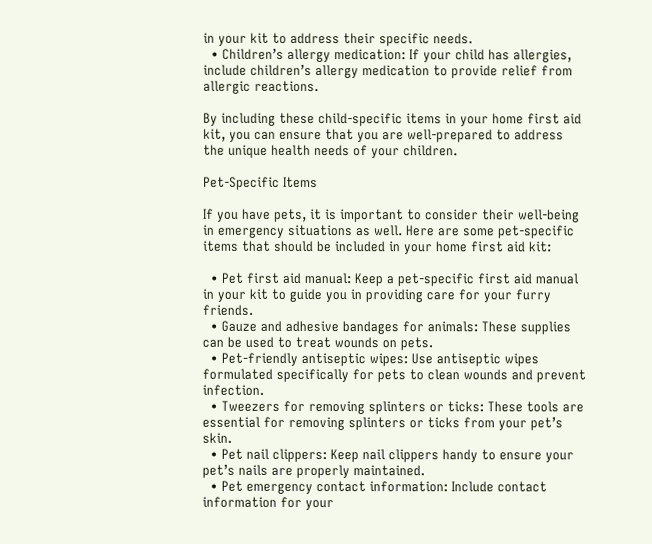in your kit to address their specific needs.
  • Children’s allergy medication: If your child has allergies, include children’s allergy medication to provide relief from allergic reactions.

By including these child-specific items in your home first aid kit, you can ensure that you are well-prepared to address the unique health needs of your children.

Pet-Specific Items

If you have pets, it is important to consider their well-being in emergency situations as well. Here are some pet-specific items that should be included in your home first aid kit:

  • Pet first aid manual: Keep a pet-specific first aid manual in your kit to guide you in providing care for your furry friends.
  • Gauze and adhesive bandages for animals: These supplies can be used to treat wounds on pets.
  • Pet-friendly antiseptic wipes: Use antiseptic wipes formulated specifically for pets to clean wounds and prevent infection.
  • Tweezers for removing splinters or ticks: These tools are essential for removing splinters or ticks from your pet’s skin.
  • Pet nail clippers: Keep nail clippers handy to ensure your pet’s nails are properly maintained.
  • Pet emergency contact information: Include contact information for your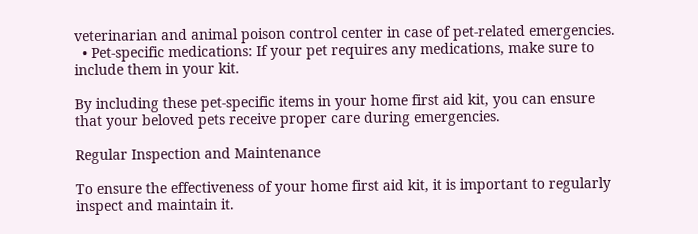veterinarian and animal poison control center in case of pet-related emergencies.
  • Pet-specific medications: If your pet requires any medications, make sure to include them in your kit.

By including these pet-specific items in your home first aid kit, you can ensure that your beloved pets receive proper care during emergencies.

Regular Inspection and Maintenance

To ensure the effectiveness of your home first aid kit, it is important to regularly inspect and maintain it.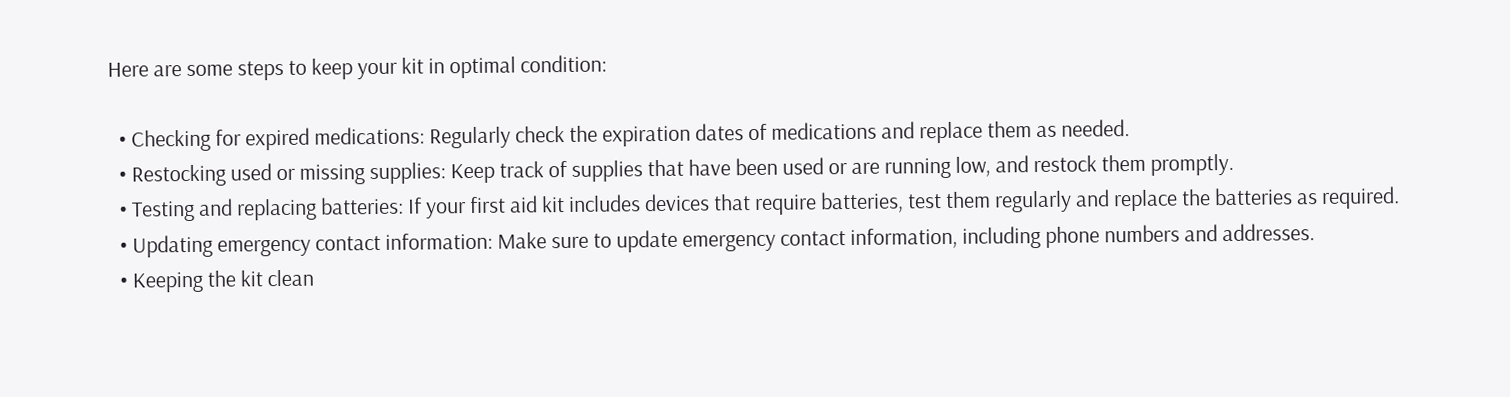Here are some steps to keep your kit in optimal condition:

  • Checking for expired medications: Regularly check the expiration dates of medications and replace them as needed.
  • Restocking used or missing supplies: Keep track of supplies that have been used or are running low, and restock them promptly.
  • Testing and replacing batteries: If your first aid kit includes devices that require batteries, test them regularly and replace the batteries as required.
  • Updating emergency contact information: Make sure to update emergency contact information, including phone numbers and addresses.
  • Keeping the kit clean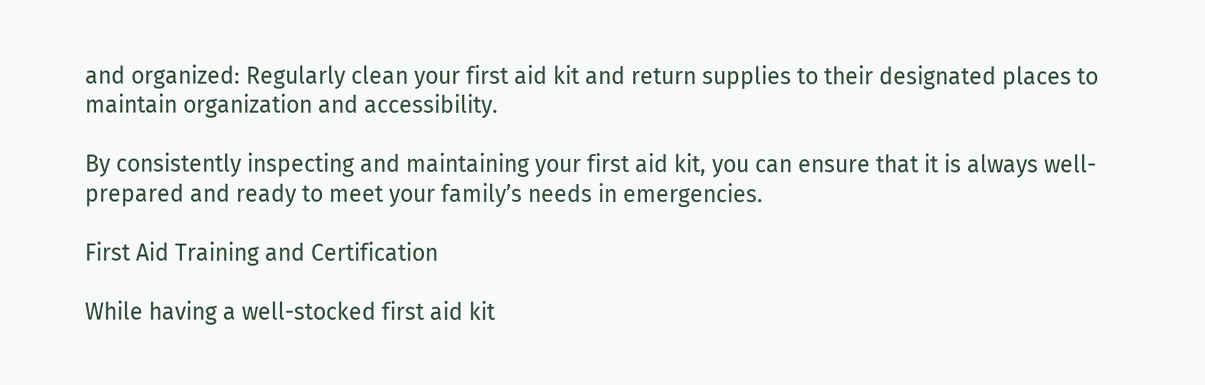and organized: Regularly clean your first aid kit and return supplies to their designated places to maintain organization and accessibility.

By consistently inspecting and maintaining your first aid kit, you can ensure that it is always well-prepared and ready to meet your family’s needs in emergencies.

First Aid Training and Certification

While having a well-stocked first aid kit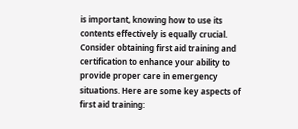is important, knowing how to use its contents effectively is equally crucial. Consider obtaining first aid training and certification to enhance your ability to provide proper care in emergency situations. Here are some key aspects of first aid training: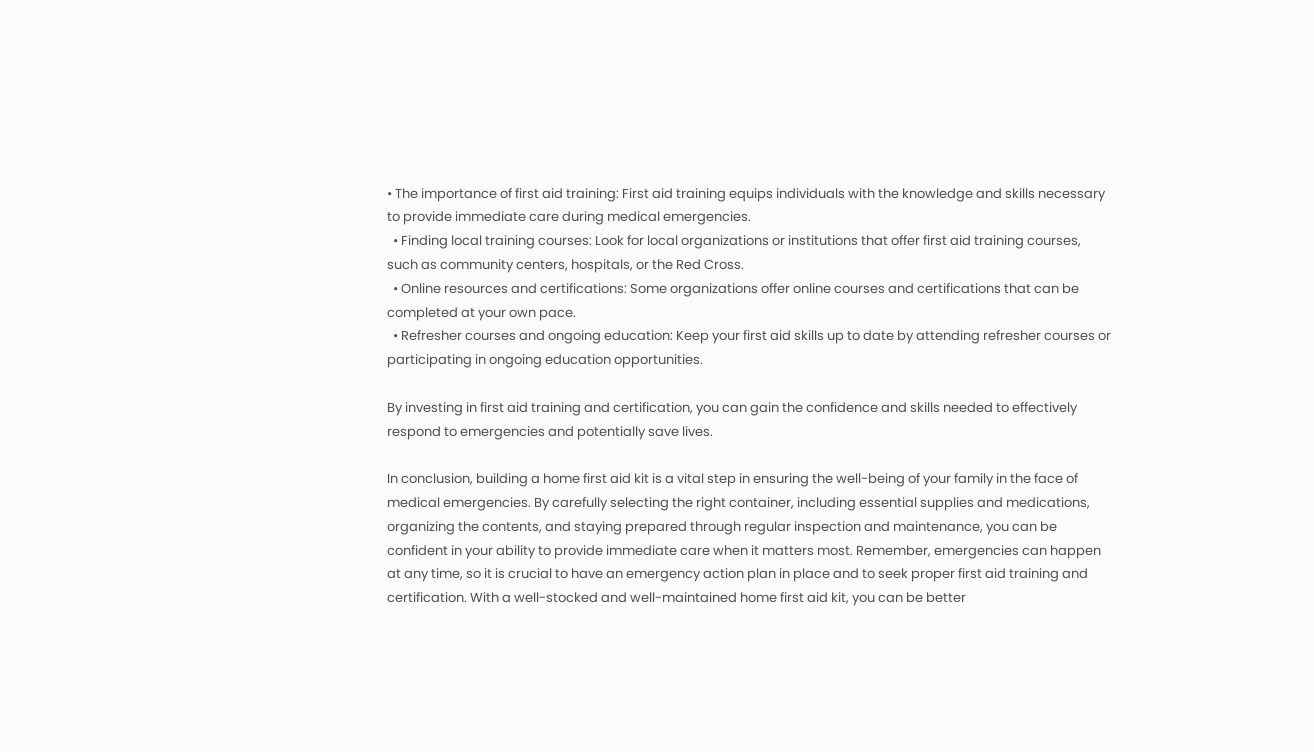• The importance of first aid training: First aid training equips individuals with the knowledge and skills necessary to provide immediate care during medical emergencies.
  • Finding local training courses: Look for local organizations or institutions that offer first aid training courses, such as community centers, hospitals, or the Red Cross.
  • Online resources and certifications: Some organizations offer online courses and certifications that can be completed at your own pace.
  • Refresher courses and ongoing education: Keep your first aid skills up to date by attending refresher courses or participating in ongoing education opportunities.

By investing in first aid training and certification, you can gain the confidence and skills needed to effectively respond to emergencies and potentially save lives.

In conclusion, building a home first aid kit is a vital step in ensuring the well-being of your family in the face of medical emergencies. By carefully selecting the right container, including essential supplies and medications, organizing the contents, and staying prepared through regular inspection and maintenance, you can be confident in your ability to provide immediate care when it matters most. Remember, emergencies can happen at any time, so it is crucial to have an emergency action plan in place and to seek proper first aid training and certification. With a well-stocked and well-maintained home first aid kit, you can be better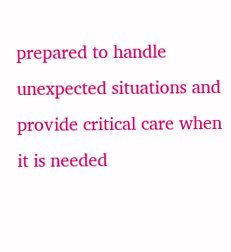prepared to handle unexpected situations and provide critical care when it is needed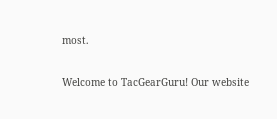most.


Welcome to TacGearGuru! Our website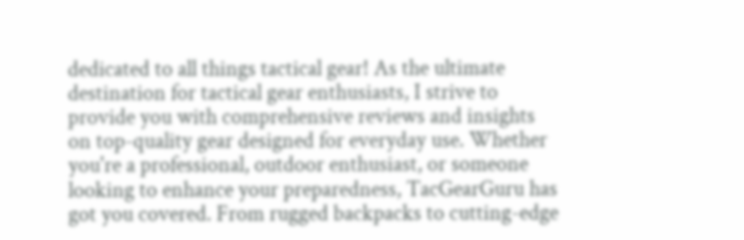dedicated to all things tactical gear! As the ultimate destination for tactical gear enthusiasts, I strive to provide you with comprehensive reviews and insights on top-quality gear designed for everyday use. Whether you're a professional, outdoor enthusiast, or someone looking to enhance your preparedness, TacGearGuru has got you covered. From rugged backpacks to cutting-edge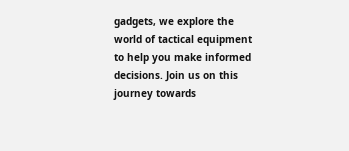gadgets, we explore the world of tactical equipment to help you make informed decisions. Join us on this journey towards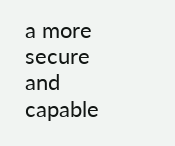a more secure and capable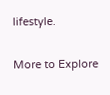lifestyle.

More to Explore